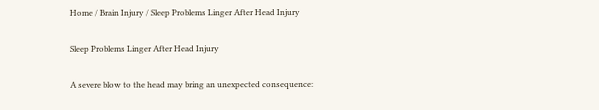Home / Brain Injury / Sleep Problems Linger After Head Injury

Sleep Problems Linger After Head Injury

A severe blow to the head may bring an unexpected consequence: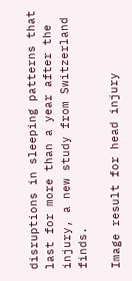disruptions in sleeping patterns that last for more than a year after the injury, a new study from Switzerland finds.

Image result for head injury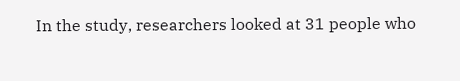In the study, researchers looked at 31 people who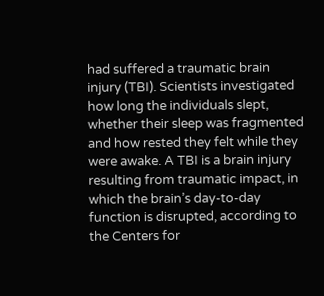had suffered a traumatic brain injury (TBI). Scientists investigated how long the individuals slept, whether their sleep was fragmented and how rested they felt while they were awake. A TBI is a brain injury resulting from traumatic impact, in which the brain’s day-to-day function is disrupted, according to the Centers for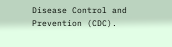Disease Control and Prevention (CDC).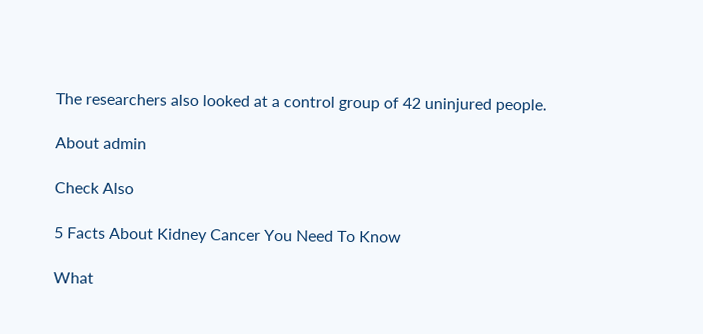The researchers also looked at a control group of 42 uninjured people.

About admin

Check Also

5 Facts About Kidney Cancer You Need To Know

What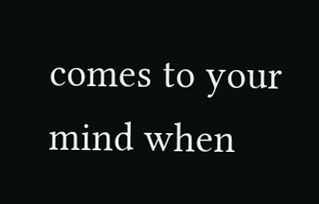comes to your mind when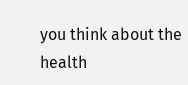you think about the health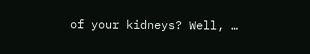of your kidneys? Well, …